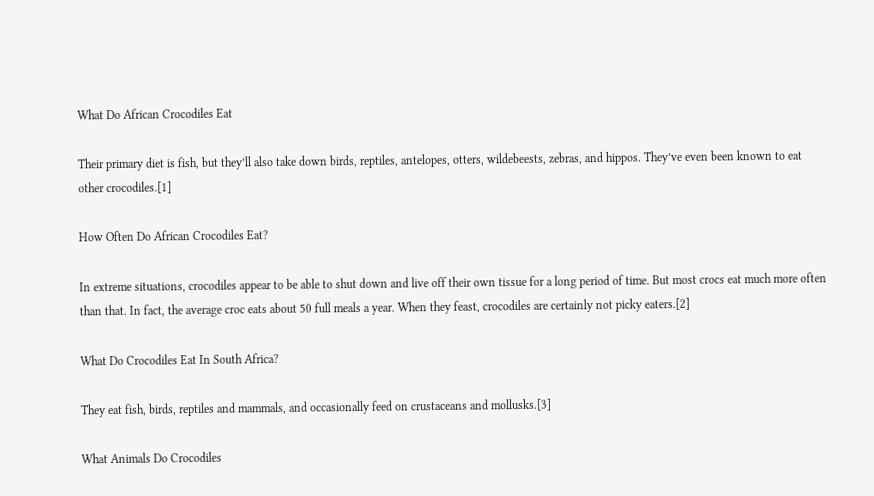What Do African Crocodiles Eat

Their primary diet is fish, but they’ll also take down birds, reptiles, antelopes, otters, wildebeests, zebras, and hippos. They’ve even been known to eat other crocodiles.[1]

How Often Do African Crocodiles Eat?

In extreme situations, crocodiles appear to be able to shut down and live off their own tissue for a long period of time. But most crocs eat much more often than that. In fact, the average croc eats about 50 full meals a year. When they feast, crocodiles are certainly not picky eaters.[2]

What Do Crocodiles Eat In South Africa?

They eat fish, birds, reptiles and mammals, and occasionally feed on crustaceans and mollusks.[3]

What Animals Do Crocodiles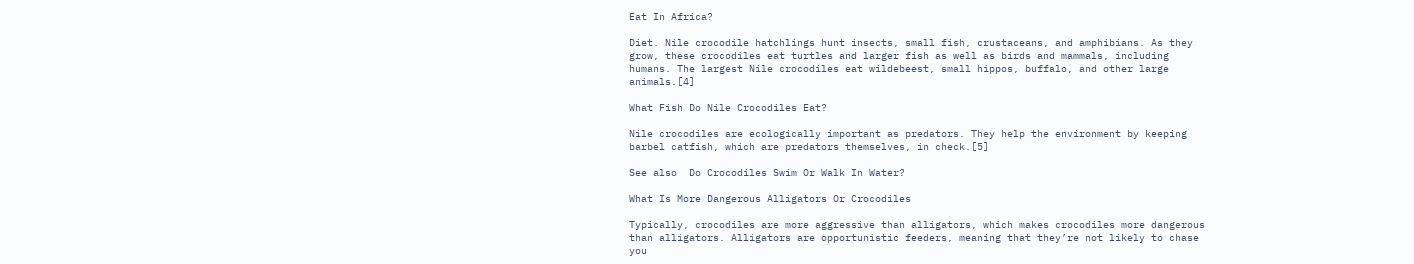Eat In Africa?

Diet. Nile crocodile hatchlings hunt insects, small fish, crustaceans, and amphibians. As they grow, these crocodiles eat turtles and larger fish as well as birds and mammals, including humans. The largest Nile crocodiles eat wildebeest, small hippos, buffalo, and other large animals.[4]

What Fish Do Nile Crocodiles Eat?

Nile crocodiles are ecologically important as predators. They help the environment by keeping barbel catfish, which are predators themselves, in check.[5]

See also  Do Crocodiles Swim Or Walk In Water?

What Is More Dangerous Alligators Or Crocodiles

Typically, crocodiles are more aggressive than alligators, which makes crocodiles more dangerous than alligators. Alligators are opportunistic feeders, meaning that they’re not likely to chase you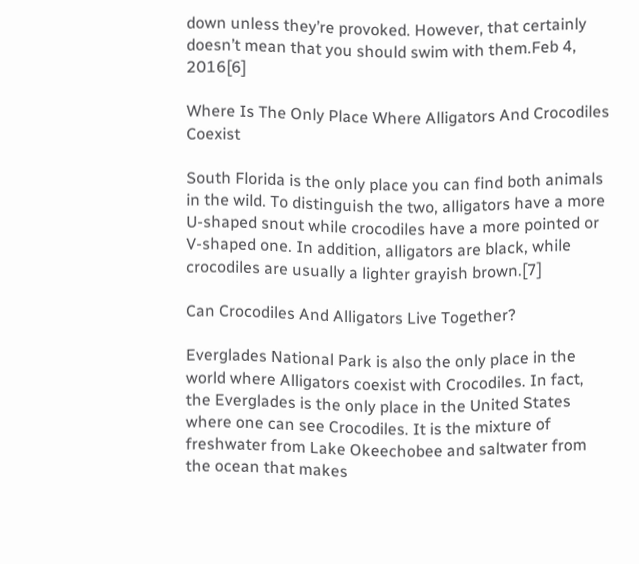down unless they’re provoked. However, that certainly doesn’t mean that you should swim with them.Feb 4, 2016[6]

Where Is The Only Place Where Alligators And Crocodiles Coexist

South Florida is the only place you can find both animals in the wild. To distinguish the two, alligators have a more U-shaped snout while crocodiles have a more pointed or V-shaped one. In addition, alligators are black, while crocodiles are usually a lighter grayish brown.[7]

Can Crocodiles And Alligators Live Together?

Everglades National Park is also the only place in the world where Alligators coexist with Crocodiles. In fact, the Everglades is the only place in the United States where one can see Crocodiles. It is the mixture of freshwater from Lake Okeechobee and saltwater from the ocean that makes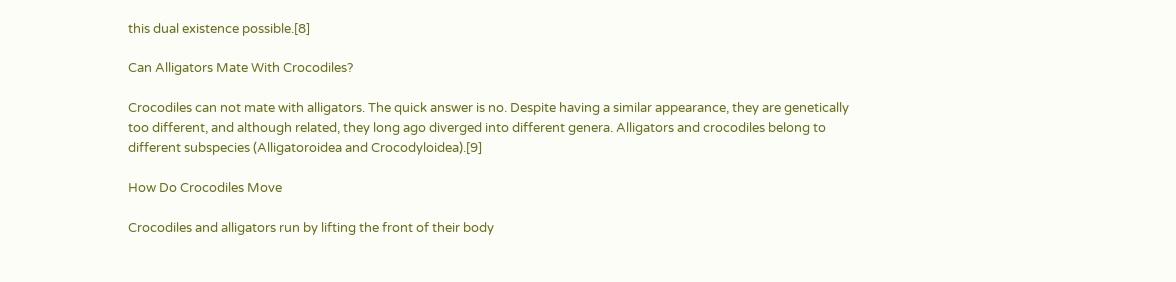this dual existence possible.[8]

Can Alligators Mate With Crocodiles?

Crocodiles can not mate with alligators. The quick answer is no. Despite having a similar appearance, they are genetically too different, and although related, they long ago diverged into different genera. Alligators and crocodiles belong to different subspecies (Alligatoroidea and Crocodyloidea).[9]

How Do Crocodiles Move

Crocodiles and alligators run by lifting the front of their body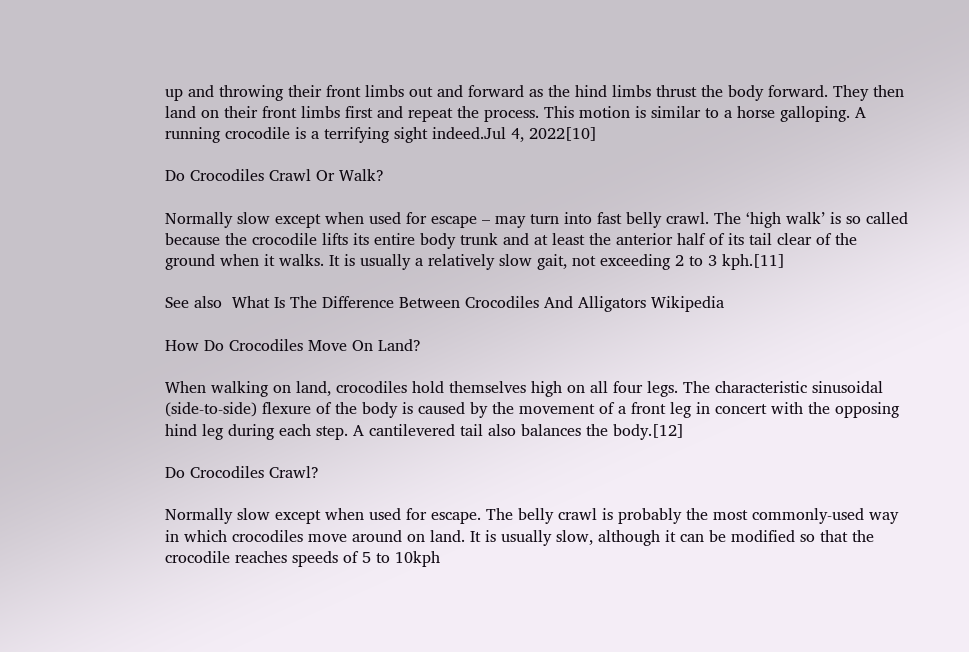up and throwing their front limbs out and forward as the hind limbs thrust the body forward. They then land on their front limbs first and repeat the process. This motion is similar to a horse galloping. A running crocodile is a terrifying sight indeed.Jul 4, 2022[10]

Do Crocodiles Crawl Or Walk?

Normally slow except when used for escape – may turn into fast belly crawl. The ‘high walk’ is so called because the crocodile lifts its entire body trunk and at least the anterior half of its tail clear of the ground when it walks. It is usually a relatively slow gait, not exceeding 2 to 3 kph.[11]

See also  What Is The Difference Between Crocodiles And Alligators Wikipedia

How Do Crocodiles Move On Land?

When walking on land, crocodiles hold themselves high on all four legs. The characteristic sinusoidal (side-to-side) flexure of the body is caused by the movement of a front leg in concert with the opposing hind leg during each step. A cantilevered tail also balances the body.[12]

Do Crocodiles Crawl?

Normally slow except when used for escape. The belly crawl is probably the most commonly-used way in which crocodiles move around on land. It is usually slow, although it can be modified so that the crocodile reaches speeds of 5 to 10kph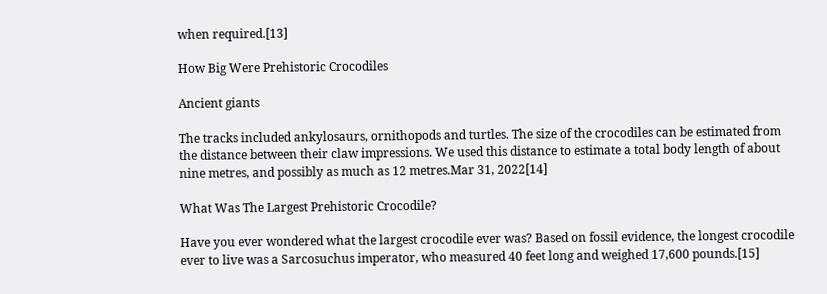when required.[13]

How Big Were Prehistoric Crocodiles

Ancient giants

The tracks included ankylosaurs, ornithopods and turtles. The size of the crocodiles can be estimated from the distance between their claw impressions. We used this distance to estimate a total body length of about nine metres, and possibly as much as 12 metres.Mar 31, 2022[14]

What Was The Largest Prehistoric Crocodile?

Have you ever wondered what the largest crocodile ever was? Based on fossil evidence, the longest crocodile ever to live was a Sarcosuchus imperator, who measured 40 feet long and weighed 17,600 pounds.[15]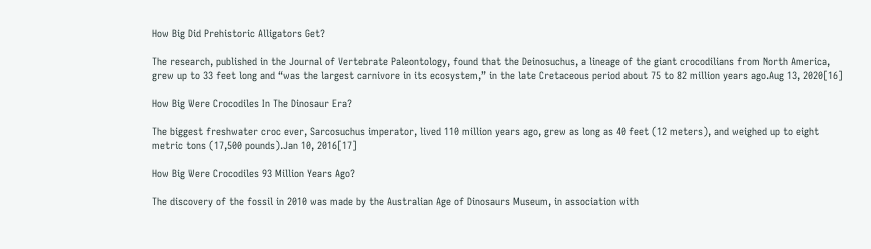How Big Did Prehistoric Alligators Get?

The research, published in the Journal of Vertebrate Paleontology, found that the Deinosuchus, a lineage of the giant crocodilians from North America, grew up to 33 feet long and “was the largest carnivore in its ecosystem,” in the late Cretaceous period about 75 to 82 million years ago.Aug 13, 2020[16]

How Big Were Crocodiles In The Dinosaur Era?

The biggest freshwater croc ever, Sarcosuchus imperator, lived 110 million years ago, grew as long as 40 feet (12 meters), and weighed up to eight metric tons (17,500 pounds).Jan 10, 2016[17]

How Big Were Crocodiles 93 Million Years Ago?

The discovery of the fossil in 2010 was made by the Australian Age of Dinosaurs Museum, in association with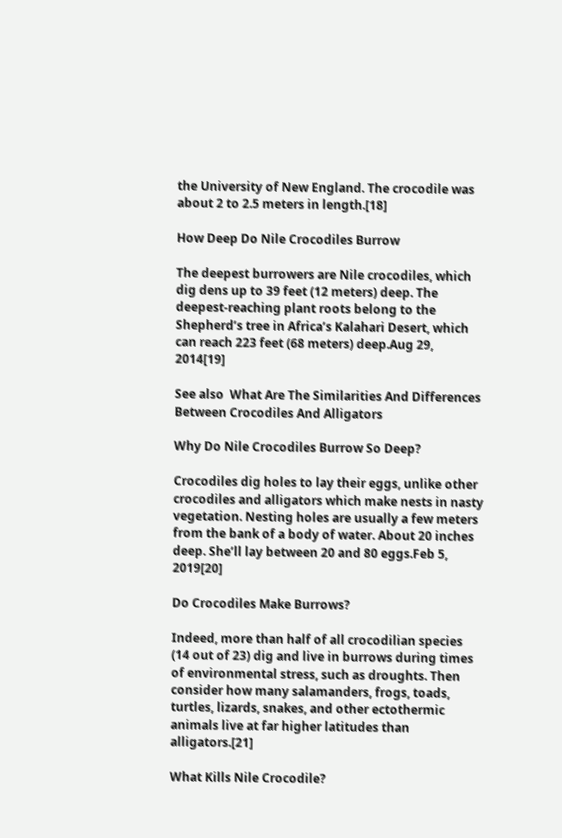the University of New England. The crocodile was about 2 to 2.5 meters in length.[18]

How Deep Do Nile Crocodiles Burrow

The deepest burrowers are Nile crocodiles, which dig dens up to 39 feet (12 meters) deep. The deepest-reaching plant roots belong to the Shepherd’s tree in Africa’s Kalahari Desert, which can reach 223 feet (68 meters) deep.Aug 29, 2014[19]

See also  What Are The Similarities And Differences Between Crocodiles And Alligators

Why Do Nile Crocodiles Burrow So Deep?

Crocodiles dig holes to lay their eggs, unlike other crocodiles and alligators which make nests in nasty vegetation. Nesting holes are usually a few meters from the bank of a body of water. About 20 inches deep. She’ll lay between 20 and 80 eggs.Feb 5, 2019[20]

Do Crocodiles Make Burrows?

Indeed, more than half of all crocodilian species (14 out of 23) dig and live in burrows during times of environmental stress, such as droughts. Then consider how many salamanders, frogs, toads, turtles, lizards, snakes, and other ectothermic animals live at far higher latitudes than alligators.[21]

What Kills Nile Crocodile?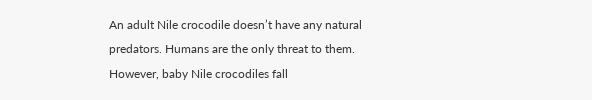An adult Nile crocodile doesn’t have any natural predators. Humans are the only threat to them. However, baby Nile crocodiles fall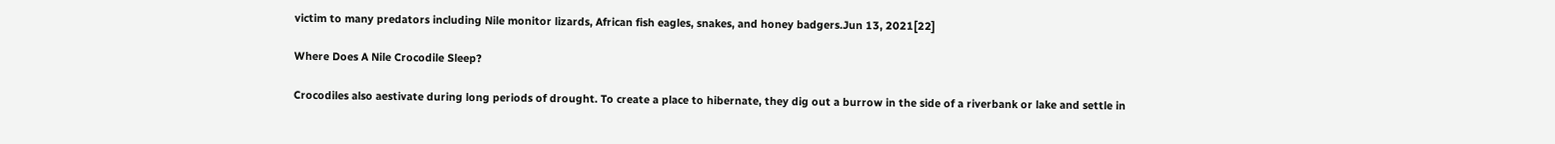victim to many predators including Nile monitor lizards, African fish eagles, snakes, and honey badgers.Jun 13, 2021[22]

Where Does A Nile Crocodile Sleep?

Crocodiles also aestivate during long periods of drought. To create a place to hibernate, they dig out a burrow in the side of a riverbank or lake and settle in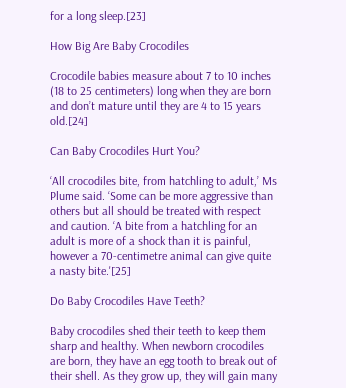for a long sleep.[23]

How Big Are Baby Crocodiles

Crocodile babies measure about 7 to 10 inches (18 to 25 centimeters) long when they are born and don’t mature until they are 4 to 15 years old.[24]

Can Baby Crocodiles Hurt You?

‘All crocodiles bite, from hatchling to adult,’ Ms Plume said. ‘Some can be more aggressive than others but all should be treated with respect and caution. ‘A bite from a hatchling for an adult is more of a shock than it is painful, however a 70-centimetre animal can give quite a nasty bite.'[25]

Do Baby Crocodiles Have Teeth?

Baby crocodiles shed their teeth to keep them sharp and healthy. When newborn crocodiles are born, they have an egg tooth to break out of their shell. As they grow up, they will gain many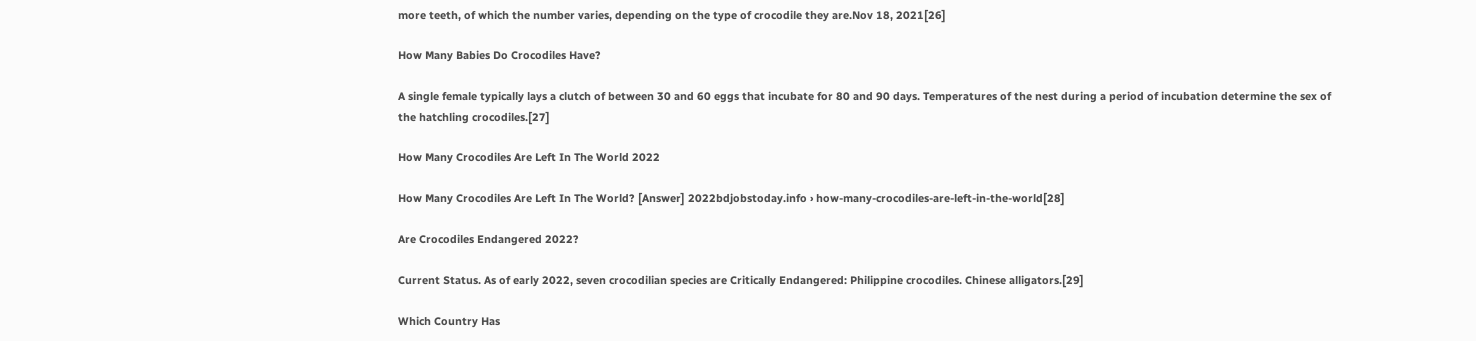more teeth, of which the number varies, depending on the type of crocodile they are.Nov 18, 2021[26]

How Many Babies Do Crocodiles Have?

A single female typically lays a clutch of between 30 and 60 eggs that incubate for 80 and 90 days. Temperatures of the nest during a period of incubation determine the sex of the hatchling crocodiles.[27]

How Many Crocodiles Are Left In The World 2022

How Many Crocodiles Are Left In The World? [Answer] 2022bdjobstoday.info › how-many-crocodiles-are-left-in-the-world[28]

Are Crocodiles Endangered 2022?

Current Status. As of early 2022, seven crocodilian species are Critically Endangered: Philippine crocodiles. Chinese alligators.[29]

Which Country Has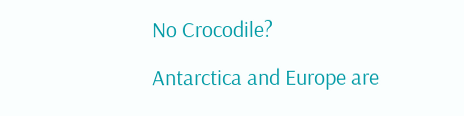No Crocodile?

Antarctica and Europe are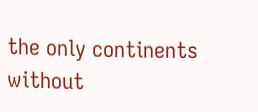the only continents without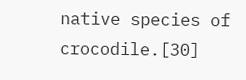native species of crocodile.[30]